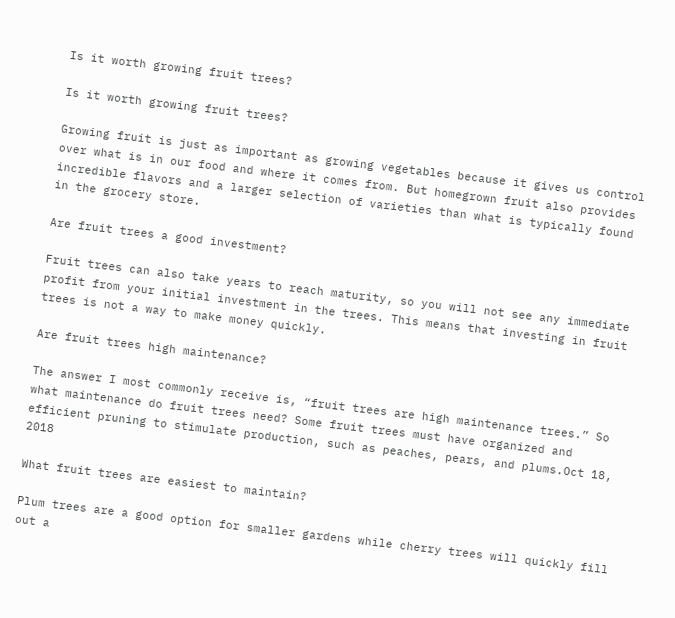Is it worth growing fruit trees?

Is it worth growing fruit trees?

Growing fruit is just as important as growing vegetables because it gives us control over what is in our food and where it comes from. But homegrown fruit also provides incredible flavors and a larger selection of varieties than what is typically found in the grocery store.

Are fruit trees a good investment?

Fruit trees can also take years to reach maturity, so you will not see any immediate profit from your initial investment in the trees. This means that investing in fruit trees is not a way to make money quickly.

Are fruit trees high maintenance?

The answer I most commonly receive is, “fruit trees are high maintenance trees.” So what maintenance do fruit trees need? Some fruit trees must have organized and efficient pruning to stimulate production, such as peaches, pears, and plums.Oct 18, 2018

What fruit trees are easiest to maintain?

Plum trees are a good option for smaller gardens while cherry trees will quickly fill out a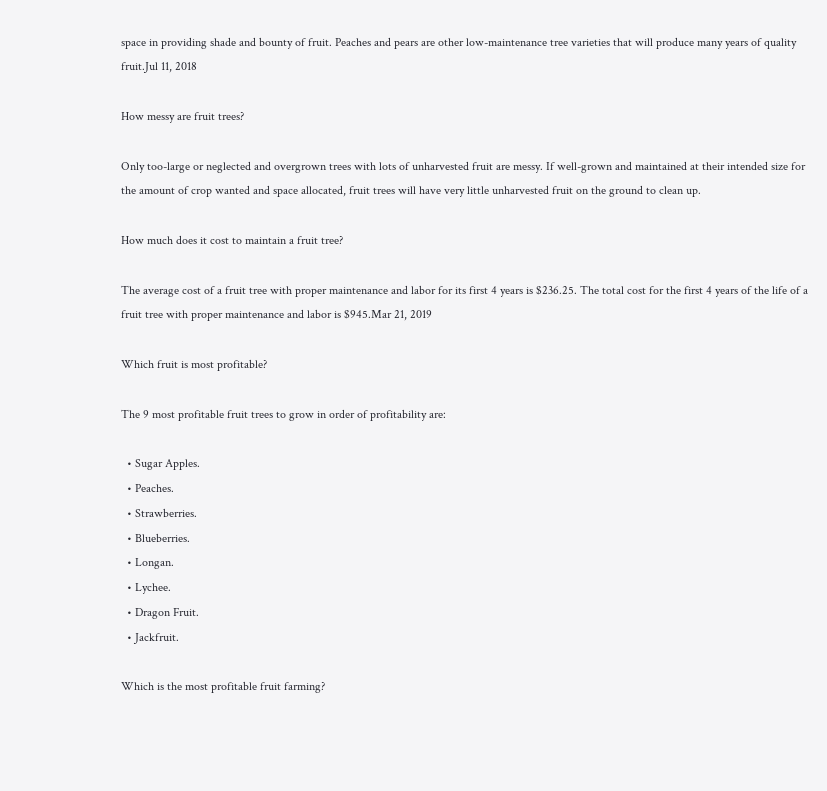space in providing shade and bounty of fruit. Peaches and pears are other low-maintenance tree varieties that will produce many years of quality fruit.Jul 11, 2018

How messy are fruit trees?

Only too-large or neglected and overgrown trees with lots of unharvested fruit are messy. If well-grown and maintained at their intended size for the amount of crop wanted and space allocated, fruit trees will have very little unharvested fruit on the ground to clean up.

How much does it cost to maintain a fruit tree?

The average cost of a fruit tree with proper maintenance and labor for its first 4 years is $236.25. The total cost for the first 4 years of the life of a fruit tree with proper maintenance and labor is $945.Mar 21, 2019

Which fruit is most profitable?

The 9 most profitable fruit trees to grow in order of profitability are:

  • Sugar Apples.
  • Peaches.
  • Strawberries.
  • Blueberries.
  • Longan.
  • Lychee.
  • Dragon Fruit.
  • Jackfruit.

Which is the most profitable fruit farming?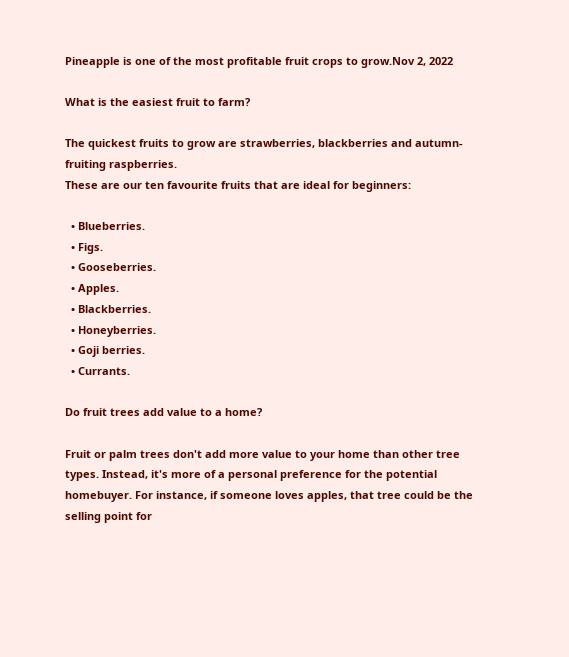Pineapple is one of the most profitable fruit crops to grow.Nov 2, 2022

What is the easiest fruit to farm?

The quickest fruits to grow are strawberries, blackberries and autumn-fruiting raspberries.
These are our ten favourite fruits that are ideal for beginners:

  • Blueberries.
  • Figs.
  • Gooseberries.
  • Apples.
  • Blackberries.
  • Honeyberries.
  • Goji berries.
  • Currants.

Do fruit trees add value to a home?

Fruit or palm trees don't add more value to your home than other tree types. Instead, it's more of a personal preference for the potential homebuyer. For instance, if someone loves apples, that tree could be the selling point for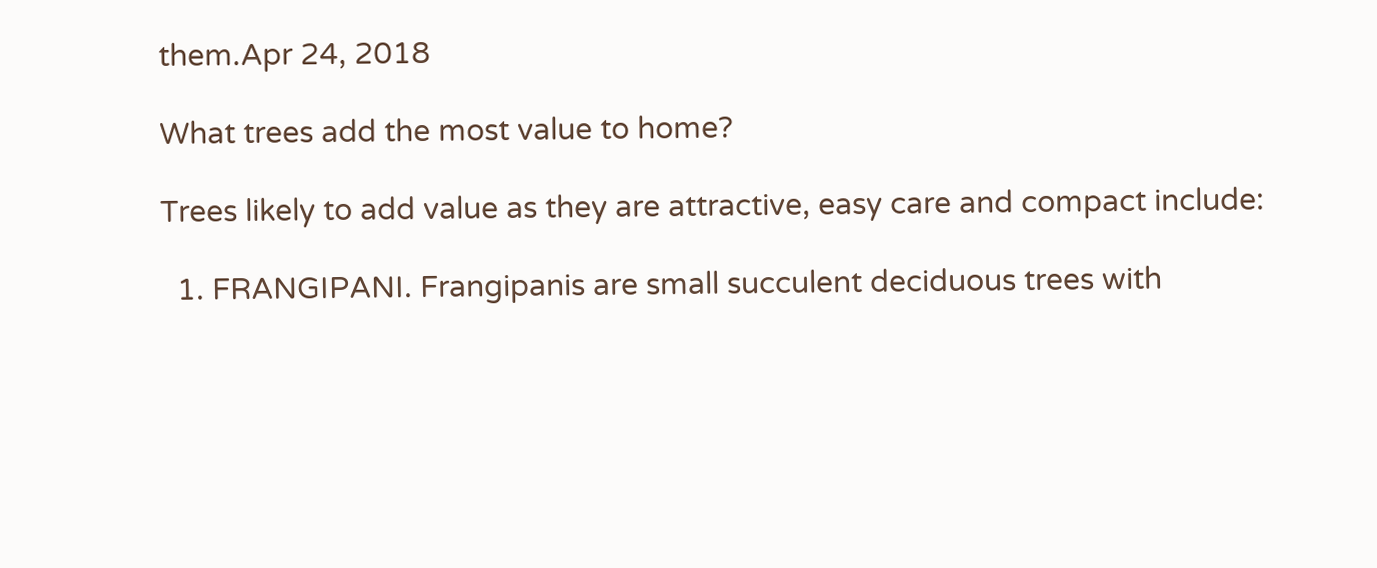them.Apr 24, 2018

What trees add the most value to home?

Trees likely to add value as they are attractive, easy care and compact include:

  1. FRANGIPANI. Frangipanis are small succulent deciduous trees with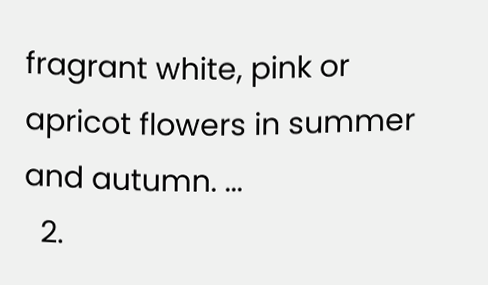fragrant white, pink or apricot flowers in summer and autumn. ...
  2.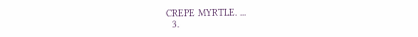CREPE MYRTLE. ...
  3.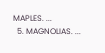MAPLES. ...
  5. MAGNOLIAS. ...